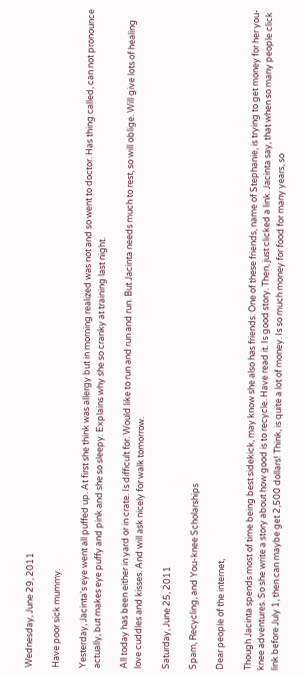Wednesday, June 29, 2011

Have poor sick mummy.

Yesterday, Jacinta's eye went all puffed up. At first she think was allergy but in morning realized was not and so went to doctor. Has thing called, can not pronounce actually, but makes eye puffy and pink and she so sleepy. Explains why she so cranky at training last night.

All today has been either in yard or in crate. Is difficult for. Would like to run and run and run. But Jacinta needs much to rest, so will oblige. Will give lots of healing love cuddles and kisses. And will ask nicely for walk tomorrow.

Saturday, June 25, 2011

Spam, Recycling, and You-knee Scholarships

Dear people of the internet,

Though Jacinta spends most of time being best sidekick, may know she also has friends. One of these friends, name of Stephanie, is trying to get money for her you-knee adventures. So she write a story about how good is to recycle. Have read it. Is good story. Then, just clicked a link. Jacinta say, that when so many people click link before July 1, then can maybe get 2,500 dollars! Think, is quite a lot of money. Is so much money for food for many years, so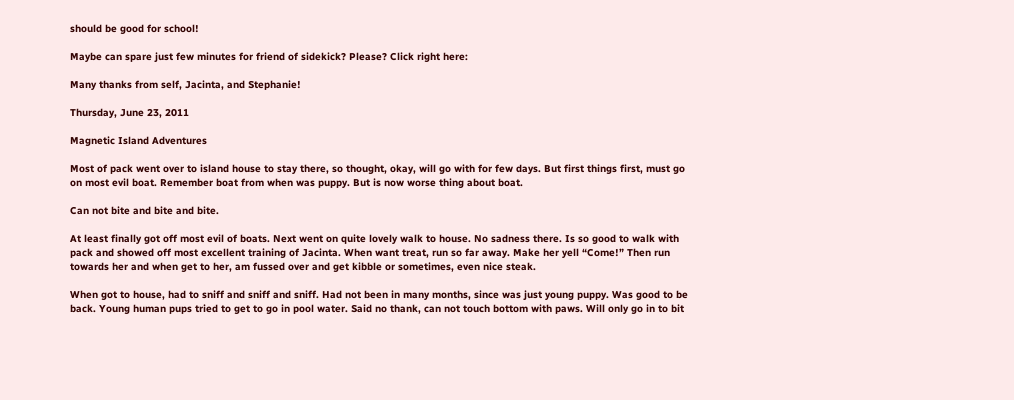should be good for school!

Maybe can spare just few minutes for friend of sidekick? Please? Click right here:

Many thanks from self, Jacinta, and Stephanie!

Thursday, June 23, 2011

Magnetic Island Adventures

Most of pack went over to island house to stay there, so thought, okay, will go with for few days. But first things first, must go on most evil boat. Remember boat from when was puppy. But is now worse thing about boat.

Can not bite and bite and bite.

At least finally got off most evil of boats. Next went on quite lovely walk to house. No sadness there. Is so good to walk with pack and showed off most excellent training of Jacinta. When want treat, run so far away. Make her yell “Come!” Then run towards her and when get to her, am fussed over and get kibble or sometimes, even nice steak.

When got to house, had to sniff and sniff and sniff. Had not been in many months, since was just young puppy. Was good to be back. Young human pups tried to get to go in pool water. Said no thank, can not touch bottom with paws. Will only go in to bit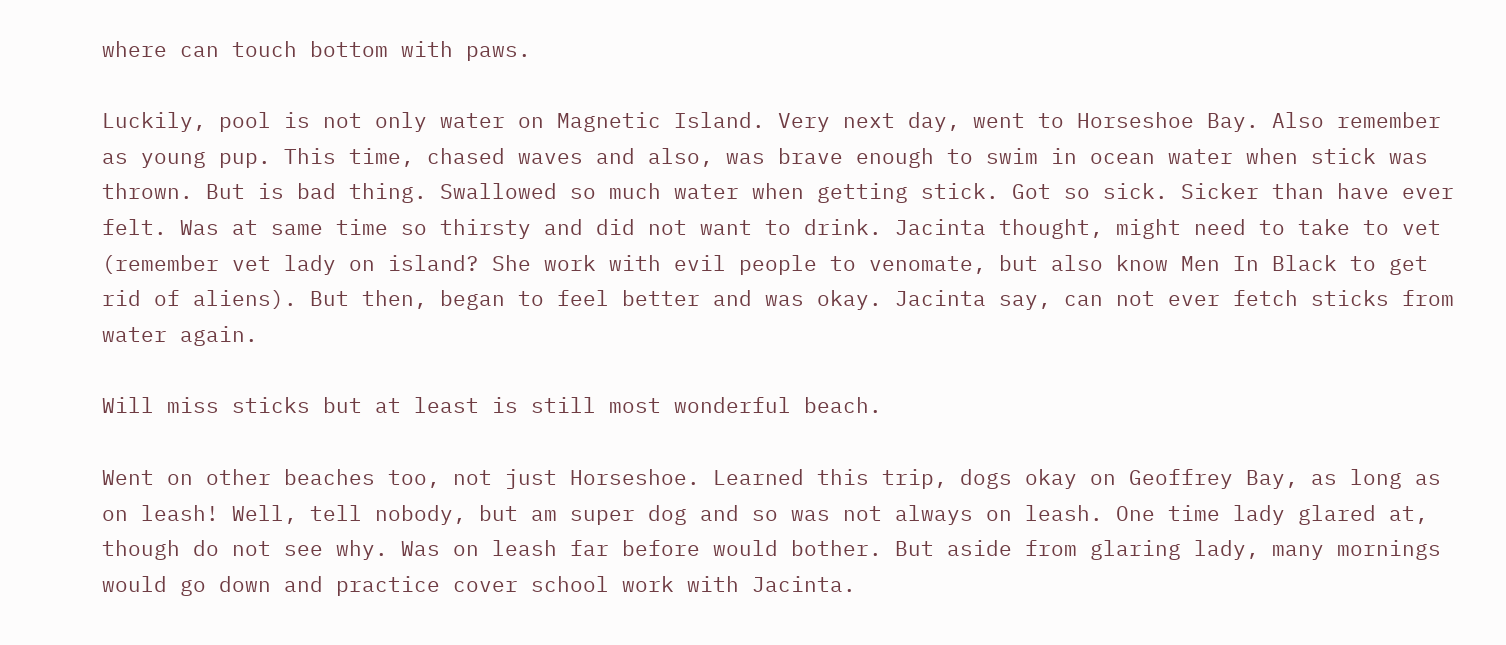where can touch bottom with paws.

Luckily, pool is not only water on Magnetic Island. Very next day, went to Horseshoe Bay. Also remember as young pup. This time, chased waves and also, was brave enough to swim in ocean water when stick was thrown. But is bad thing. Swallowed so much water when getting stick. Got so sick. Sicker than have ever felt. Was at same time so thirsty and did not want to drink. Jacinta thought, might need to take to vet (remember vet lady on island? She work with evil people to venomate, but also know Men In Black to get rid of aliens). But then, began to feel better and was okay. Jacinta say, can not ever fetch sticks from water again.

Will miss sticks but at least is still most wonderful beach.

Went on other beaches too, not just Horseshoe. Learned this trip, dogs okay on Geoffrey Bay, as long as on leash! Well, tell nobody, but am super dog and so was not always on leash. One time lady glared at, though do not see why. Was on leash far before would bother. But aside from glaring lady, many mornings would go down and practice cover school work with Jacinta.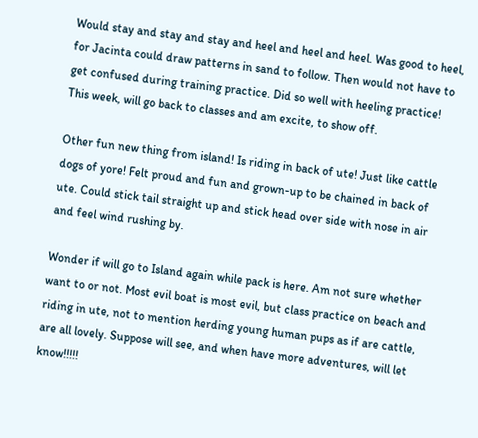Would stay and stay and stay and heel and heel and heel. Was good to heel, for Jacinta could draw patterns in sand to follow. Then would not have to get confused during training practice. Did so well with heeling practice! This week, will go back to classes and am excite, to show off.

Other fun new thing from island! Is riding in back of ute! Just like cattle dogs of yore! Felt proud and fun and grown-up to be chained in back of ute. Could stick tail straight up and stick head over side with nose in air and feel wind rushing by.

Wonder if will go to Island again while pack is here. Am not sure whether want to or not. Most evil boat is most evil, but class practice on beach and riding in ute, not to mention herding young human pups as if are cattle, are all lovely. Suppose will see, and when have more adventures, will let know!!!!!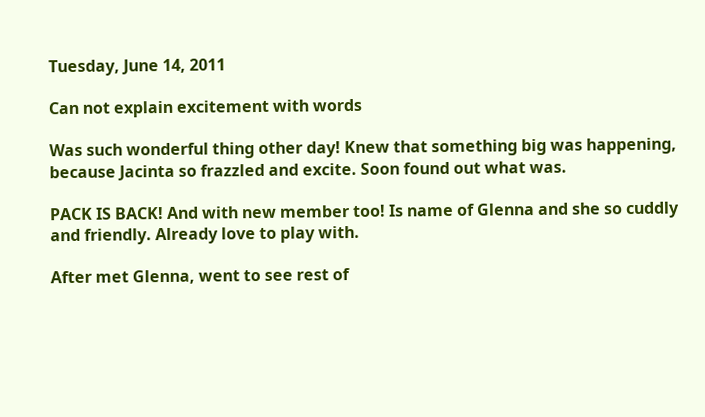Tuesday, June 14, 2011

Can not explain excitement with words

Was such wonderful thing other day! Knew that something big was happening, because Jacinta so frazzled and excite. Soon found out what was.

PACK IS BACK! And with new member too! Is name of Glenna and she so cuddly and friendly. Already love to play with.

After met Glenna, went to see rest of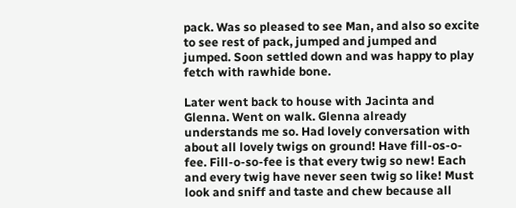pack. Was so pleased to see Man, and also so excite to see rest of pack, jumped and jumped and jumped. Soon settled down and was happy to play fetch with rawhide bone.

Later went back to house with Jacinta and Glenna. Went on walk. Glenna already understands me so. Had lovely conversation with about all lovely twigs on ground! Have fill-os-o-fee. Fill-o-so-fee is that every twig so new! Each and every twig have never seen twig so like! Must look and sniff and taste and chew because all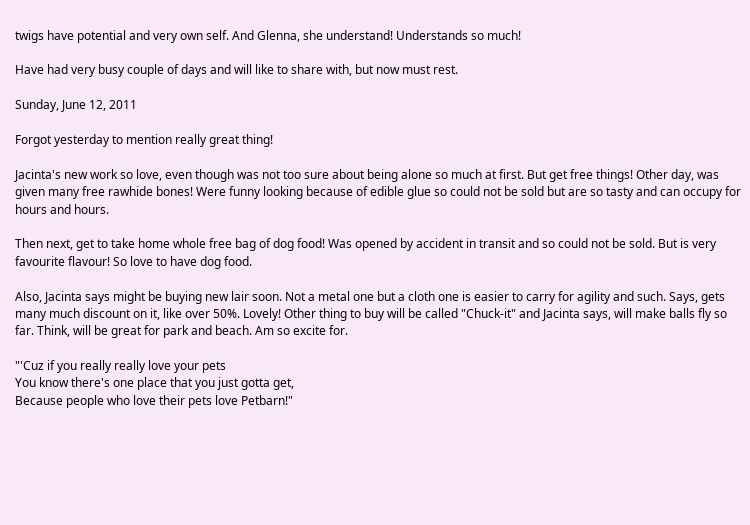twigs have potential and very own self. And Glenna, she understand! Understands so much!

Have had very busy couple of days and will like to share with, but now must rest.

Sunday, June 12, 2011

Forgot yesterday to mention really great thing!

Jacinta's new work so love, even though was not too sure about being alone so much at first. But get free things! Other day, was given many free rawhide bones! Were funny looking because of edible glue so could not be sold but are so tasty and can occupy for hours and hours.

Then next, get to take home whole free bag of dog food! Was opened by accident in transit and so could not be sold. But is very favourite flavour! So love to have dog food.

Also, Jacinta says might be buying new lair soon. Not a metal one but a cloth one is easier to carry for agility and such. Says, gets many much discount on it, like over 50%. Lovely! Other thing to buy will be called "Chuck-it" and Jacinta says, will make balls fly so far. Think, will be great for park and beach. Am so excite for.

"'Cuz if you really really love your pets
You know there's one place that you just gotta get,
Because people who love their pets love Petbarn!"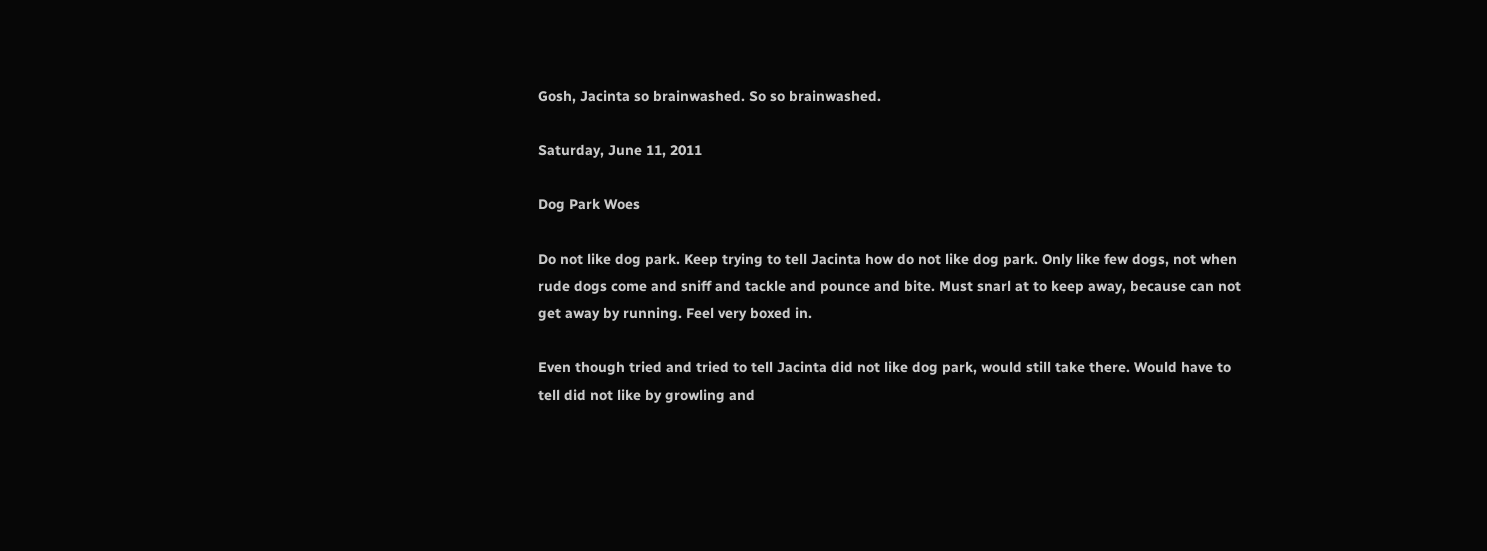Gosh, Jacinta so brainwashed. So so brainwashed.

Saturday, June 11, 2011

Dog Park Woes

Do not like dog park. Keep trying to tell Jacinta how do not like dog park. Only like few dogs, not when rude dogs come and sniff and tackle and pounce and bite. Must snarl at to keep away, because can not get away by running. Feel very boxed in.

Even though tried and tried to tell Jacinta did not like dog park, would still take there. Would have to tell did not like by growling and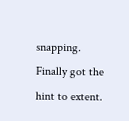snapping. Finally got the hint to extent.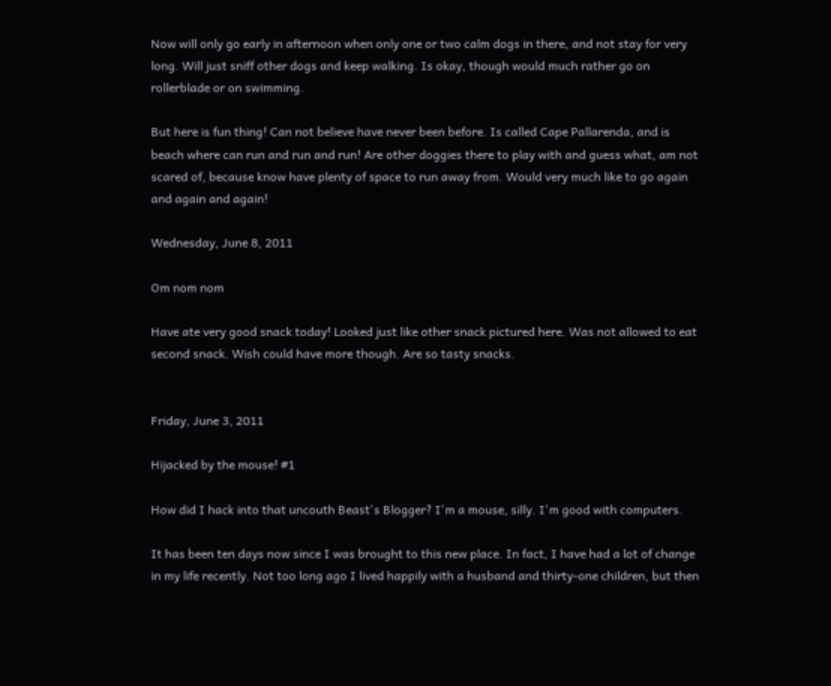Now will only go early in afternoon when only one or two calm dogs in there, and not stay for very long. Will just sniff other dogs and keep walking. Is okay, though would much rather go on rollerblade or on swimming.

But here is fun thing! Can not believe have never been before. Is called Cape Pallarenda, and is beach where can run and run and run! Are other doggies there to play with and guess what, am not scared of, because know have plenty of space to run away from. Would very much like to go again and again and again!

Wednesday, June 8, 2011

Om nom nom

Have ate very good snack today! Looked just like other snack pictured here. Was not allowed to eat second snack. Wish could have more though. Are so tasty snacks.


Friday, June 3, 2011

Hijacked by the mouse! #1

How did I hack into that uncouth Beast's Blogger? I'm a mouse, silly. I'm good with computers.

It has been ten days now since I was brought to this new place. In fact, I have had a lot of change in my life recently. Not too long ago I lived happily with a husband and thirty-one children, but then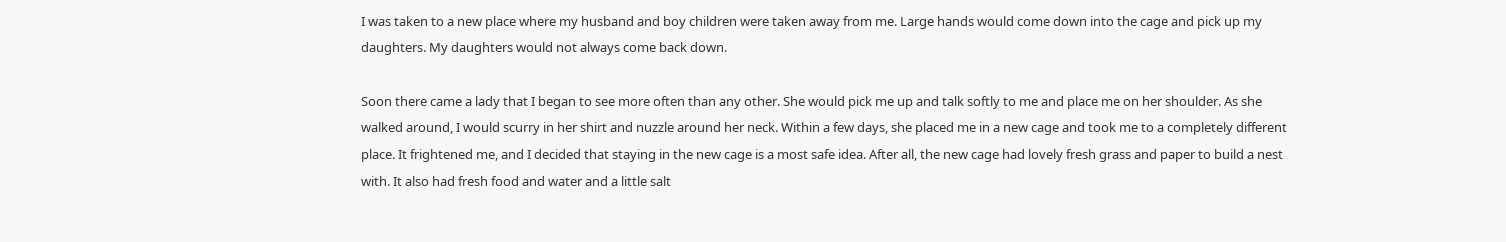I was taken to a new place where my husband and boy children were taken away from me. Large hands would come down into the cage and pick up my daughters. My daughters would not always come back down.

Soon there came a lady that I began to see more often than any other. She would pick me up and talk softly to me and place me on her shoulder. As she walked around, I would scurry in her shirt and nuzzle around her neck. Within a few days, she placed me in a new cage and took me to a completely different place. It frightened me, and I decided that staying in the new cage is a most safe idea. After all, the new cage had lovely fresh grass and paper to build a nest with. It also had fresh food and water and a little salt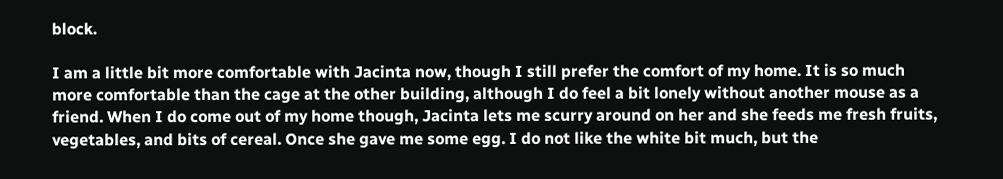block.

I am a little bit more comfortable with Jacinta now, though I still prefer the comfort of my home. It is so much more comfortable than the cage at the other building, although I do feel a bit lonely without another mouse as a friend. When I do come out of my home though, Jacinta lets me scurry around on her and she feeds me fresh fruits, vegetables, and bits of cereal. Once she gave me some egg. I do not like the white bit much, but the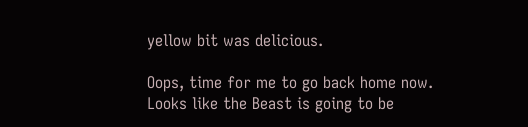yellow bit was delicious.

Oops, time for me to go back home now. Looks like the Beast is going to be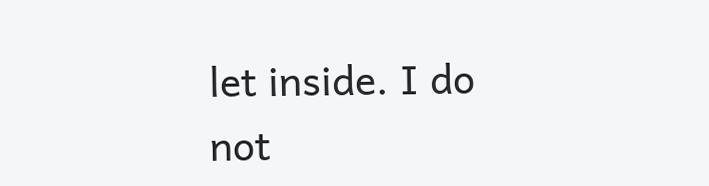let inside. I do not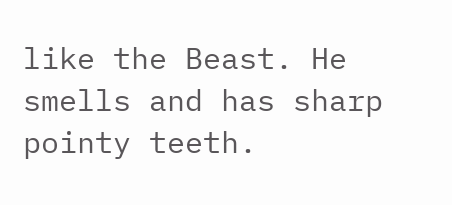like the Beast. He smells and has sharp pointy teeth.